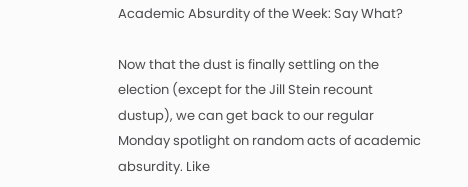Academic Absurdity of the Week: Say What?

Now that the dust is finally settling on the election (except for the Jill Stein recount dustup), we can get back to our regular Monday spotlight on random acts of academic absurdity. Like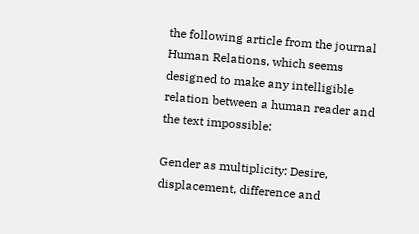the following article from the journal Human Relations, which seems designed to make any intelligible relation between a human reader and the text impossible:

Gender as multiplicity: Desire, displacement, difference and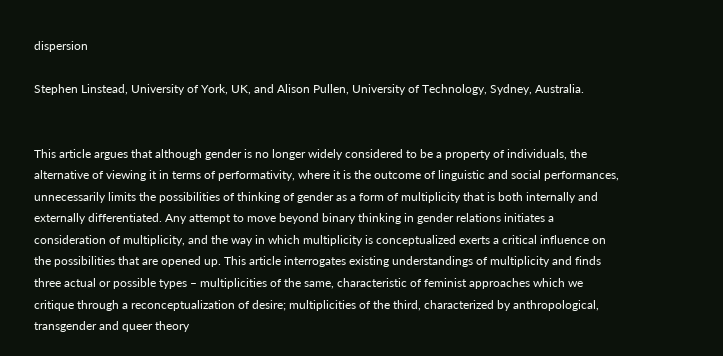dispersion

Stephen Linstead, University of York, UK, and Alison Pullen, University of Technology, Sydney, Australia.


This article argues that although gender is no longer widely considered to be a property of individuals, the alternative of viewing it in terms of performativity, where it is the outcome of linguistic and social performances, unnecessarily limits the possibilities of thinking of gender as a form of multiplicity that is both internally and externally differentiated. Any attempt to move beyond binary thinking in gender relations initiates a consideration of multiplicity, and the way in which multiplicity is conceptualized exerts a critical influence on the possibilities that are opened up. This article interrogates existing understandings of multiplicity and finds three actual or possible types – multiplicities of the same, characteristic of feminist approaches which we critique through a reconceptualization of desire; multiplicities of the third, characterized by anthropological, transgender and queer theory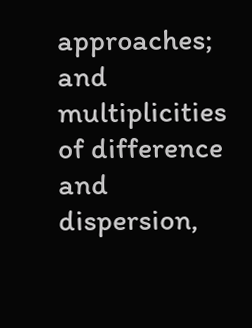approaches; and multiplicities of difference and dispersion,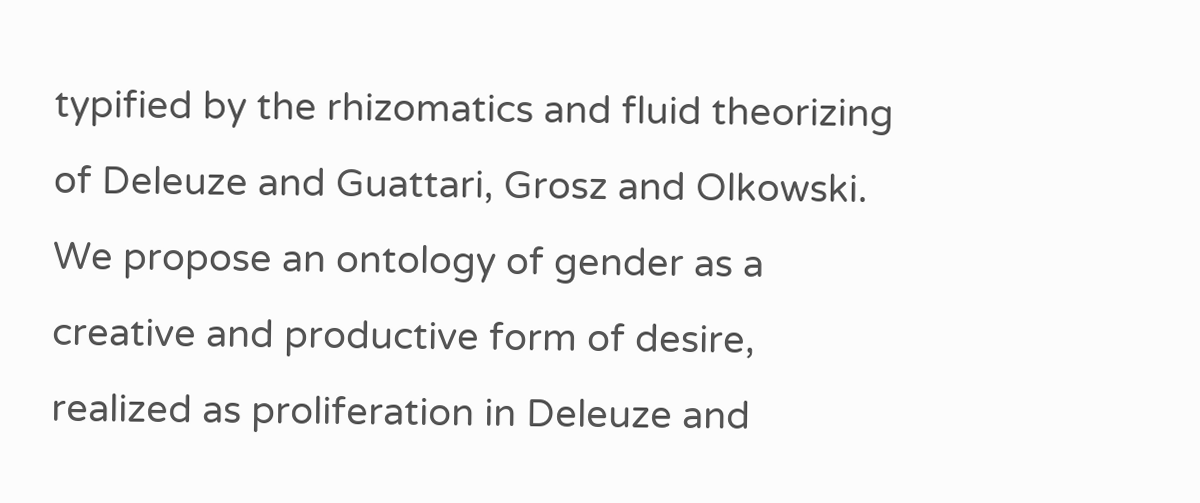typified by the rhizomatics and fluid theorizing of Deleuze and Guattari, Grosz and Olkowski. We propose an ontology of gender as a creative and productive form of desire, realized as proliferation in Deleuze and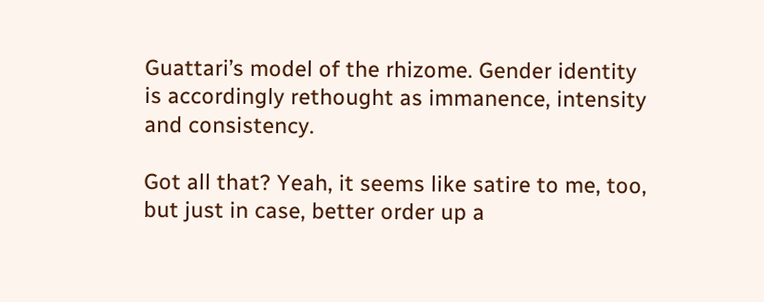Guattari’s model of the rhizome. Gender identity is accordingly rethought as immanence, intensity and consistency.

Got all that? Yeah, it seems like satire to me, too, but just in case, better order up a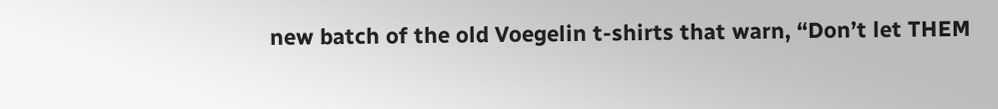new batch of the old Voegelin t-shirts that warn, “Don’t let THEM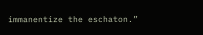immanentize the eschaton.”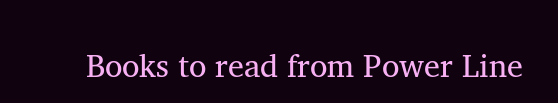Books to read from Power Line